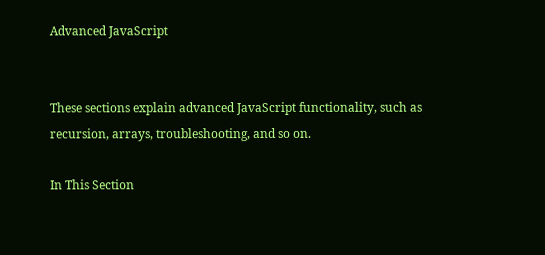Advanced JavaScript


These sections explain advanced JavaScript functionality, such as recursion, arrays, troubleshooting, and so on.

In This Section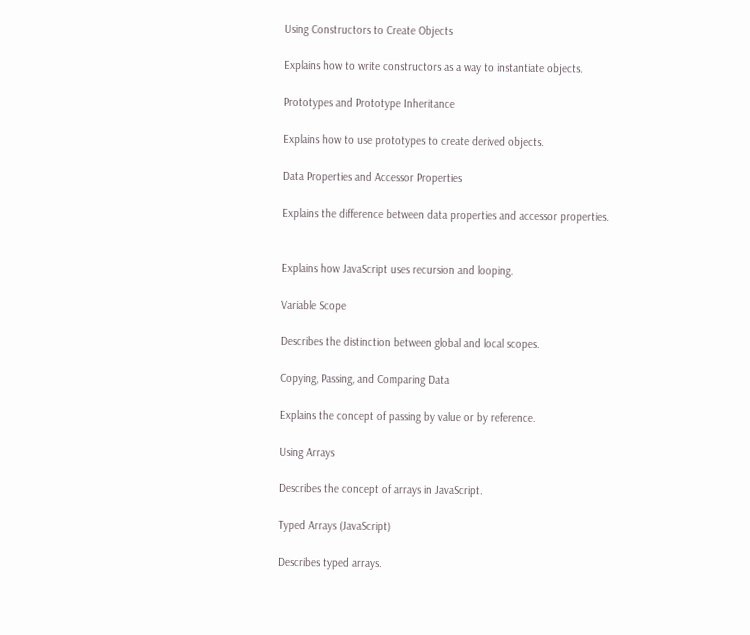Using Constructors to Create Objects

Explains how to write constructors as a way to instantiate objects.

Prototypes and Prototype Inheritance

Explains how to use prototypes to create derived objects.

Data Properties and Accessor Properties

Explains the difference between data properties and accessor properties.


Explains how JavaScript uses recursion and looping.

Variable Scope

Describes the distinction between global and local scopes.

Copying, Passing, and Comparing Data

Explains the concept of passing by value or by reference.

Using Arrays

Describes the concept of arrays in JavaScript.

Typed Arrays (JavaScript)

Describes typed arrays.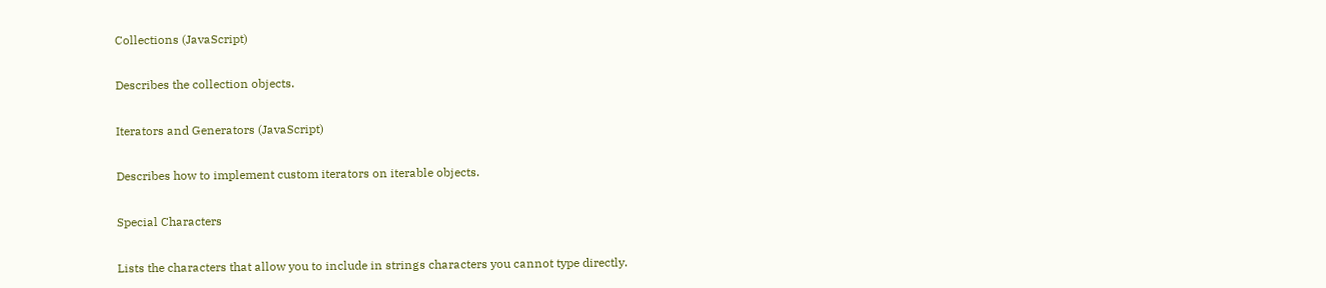Collections (JavaScript)

Describes the collection objects.

Iterators and Generators (JavaScript)

Describes how to implement custom iterators on iterable objects.

Special Characters

Lists the characters that allow you to include in strings characters you cannot type directly.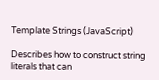Template Strings (JavaScript)

Describes how to construct string literals that can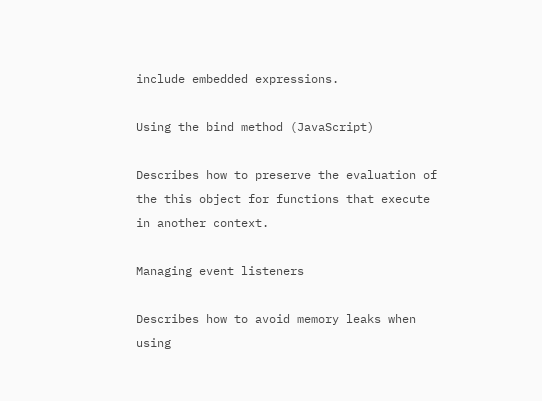include embedded expressions.

Using the bind method (JavaScript)

Describes how to preserve the evaluation of the this object for functions that execute in another context.

Managing event listeners

Describes how to avoid memory leaks when using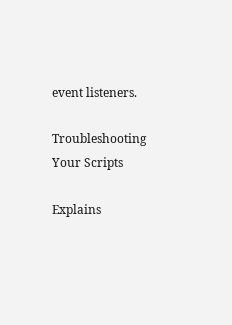event listeners.

Troubleshooting Your Scripts

Explains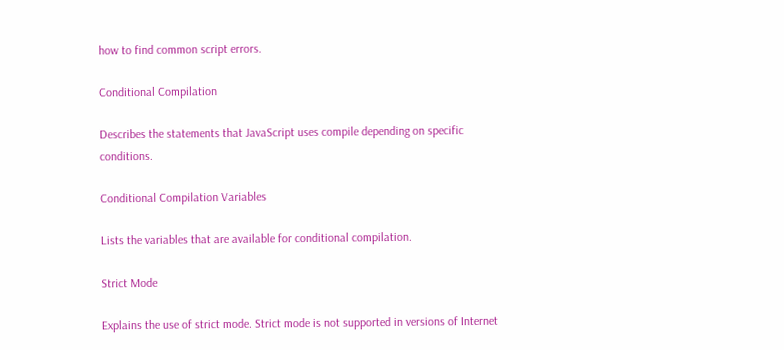how to find common script errors.

Conditional Compilation

Describes the statements that JavaScript uses compile depending on specific conditions.

Conditional Compilation Variables

Lists the variables that are available for conditional compilation.

Strict Mode

Explains the use of strict mode. Strict mode is not supported in versions of Internet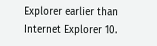Explorer earlier than Internet Explorer 10.